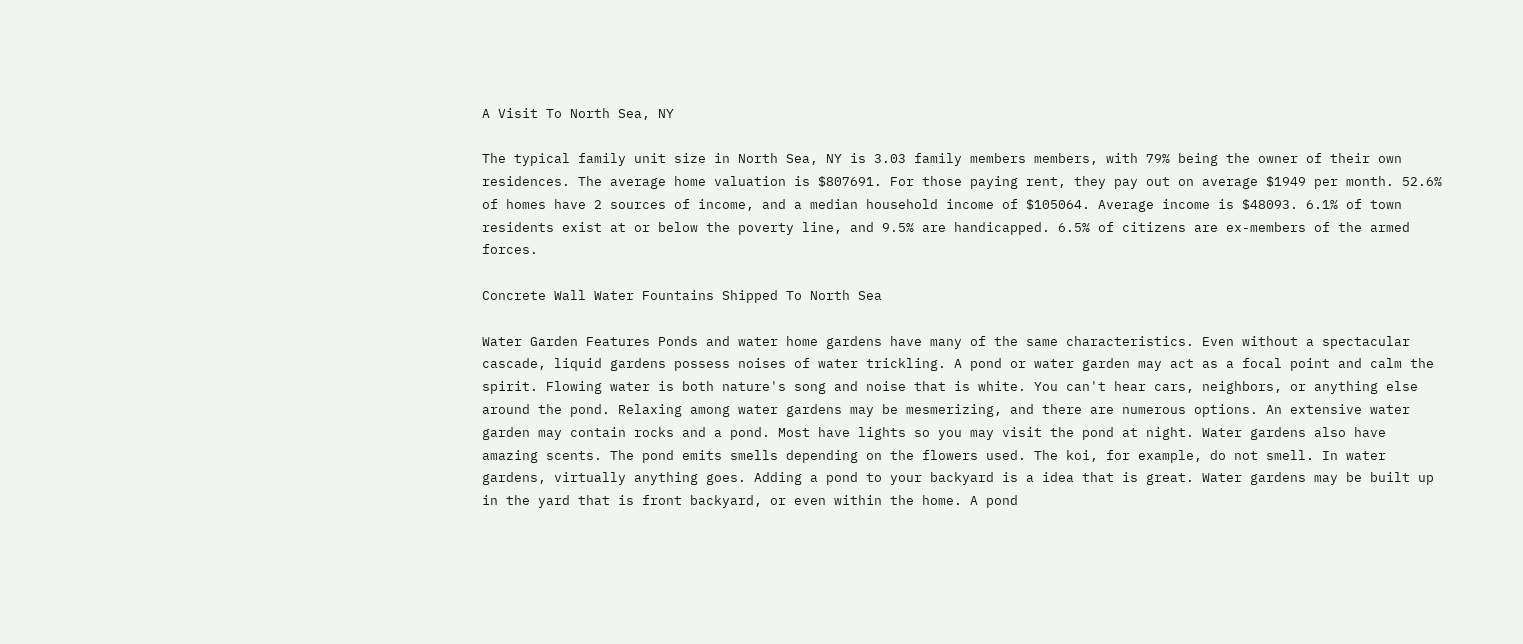A Visit To North Sea, NY

The typical family unit size in North Sea, NY is 3.03 family members members, with 79% being the owner of their own residences. The average home valuation is $807691. For those paying rent, they pay out on average $1949 per month. 52.6% of homes have 2 sources of income, and a median household income of $105064. Average income is $48093. 6.1% of town residents exist at or below the poverty line, and 9.5% are handicapped. 6.5% of citizens are ex-members of the armed forces.

Concrete Wall Water Fountains Shipped To North Sea

Water Garden Features Ponds and water home gardens have many of the same characteristics. Even without a spectacular cascade, liquid gardens possess noises of water trickling. A pond or water garden may act as a focal point and calm the spirit. Flowing water is both nature's song and noise that is white. You can't hear cars, neighbors, or anything else around the pond. Relaxing among water gardens may be mesmerizing, and there are numerous options. An extensive water garden may contain rocks and a pond. Most have lights so you may visit the pond at night. Water gardens also have amazing scents. The pond emits smells depending on the flowers used. The koi, for example, do not smell. In water gardens, virtually anything goes. Adding a pond to your backyard is a idea that is great. Water gardens may be built up in the yard that is front backyard, or even within the home. A pond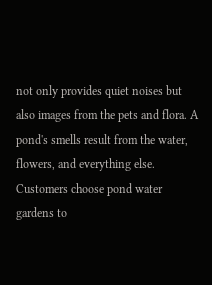not only provides quiet noises but also images from the pets and flora. A pond's smells result from the water, flowers, and everything else. Customers choose pond water gardens to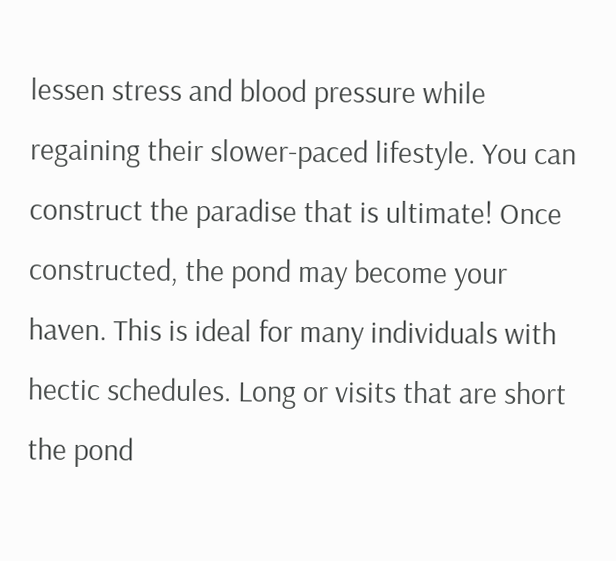lessen stress and blood pressure while regaining their slower-paced lifestyle. You can construct the paradise that is ultimate! Once constructed, the pond may become your haven. This is ideal for many individuals with hectic schedules. Long or visits that are short the pond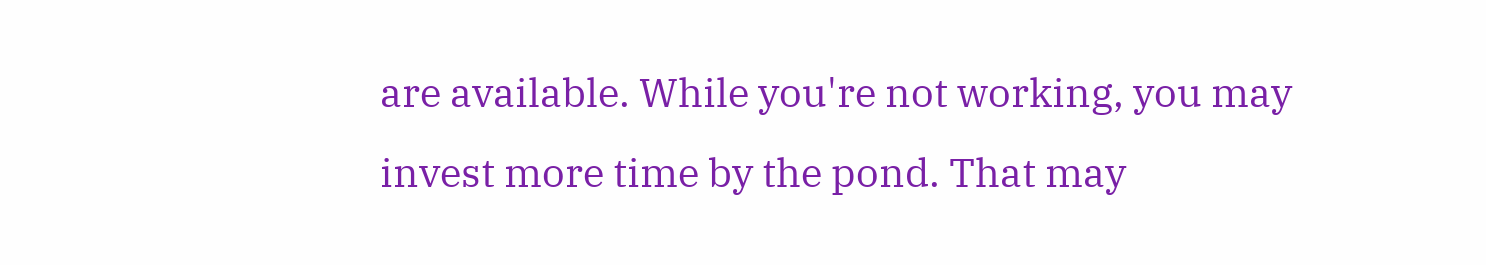are available. While you're not working, you may invest more time by the pond. That may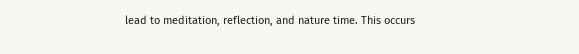lead to meditation, reflection, and nature time. This occurs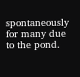spontaneously for many due to the pond.